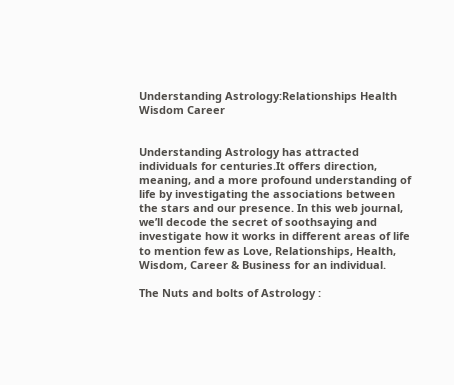Understanding Astrology:Relationships Health Wisdom Career


Understanding Astrology has attracted individuals for centuries.It offers direction, meaning, and a more profound understanding of life by investigating the associations between the stars and our presence. In this web journal, we’ll decode the secret of soothsaying and investigate how it works in different areas of life to mention few as Love, Relationships, Health, Wisdom, Career & Business for an individual.

The Nuts and bolts of Astrology :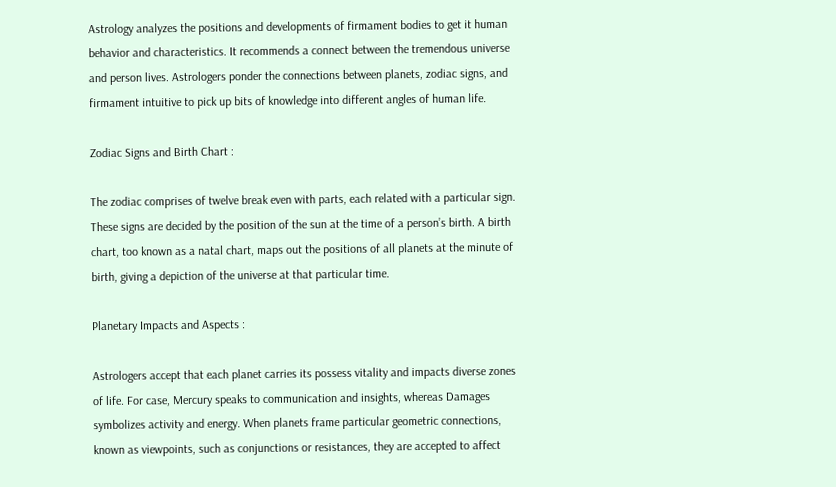Astrology analyzes the positions and developments of firmament bodies to get it human behavior and characteristics. It recommends a connect between the tremendous universe and person lives. Astrologers ponder the connections between planets, zodiac signs, and firmament intuitive to pick up bits of knowledge into different angles of human life.

Zodiac Signs and Birth Chart :

The zodiac comprises of twelve break even with parts, each related with a particular sign. These signs are decided by the position of the sun at the time of a person’s birth. A birth chart, too known as a natal chart, maps out the positions of all planets at the minute of birth, giving a depiction of the universe at that particular time.

Planetary Impacts and Aspects :

Astrologers accept that each planet carries its possess vitality and impacts diverse zones of life. For case, Mercury speaks to communication and insights, whereas Damages symbolizes activity and energy. When planets frame particular geometric connections, known as viewpoints, such as conjunctions or resistances, they are accepted to affect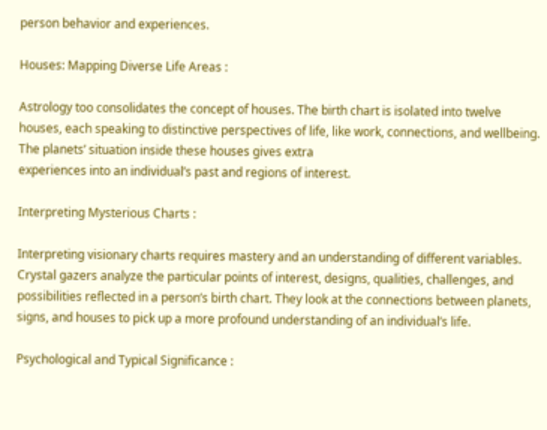person behavior and experiences.

Houses: Mapping Diverse Life Areas :

Astrology too consolidates the concept of houses. The birth chart is isolated into twelve houses, each speaking to distinctive perspectives of life, like work, connections, and wellbeing. The planets’ situation inside these houses gives extra
experiences into an individual’s past and regions of interest.

Interpreting Mysterious Charts :

Interpreting visionary charts requires mastery and an understanding of different variables. Crystal gazers analyze the particular points of interest, designs, qualities, challenges, and possibilities reflected in a person’s birth chart. They look at the connections between planets, signs, and houses to pick up a more profound understanding of an individual’s life.

Psychological and Typical Significance :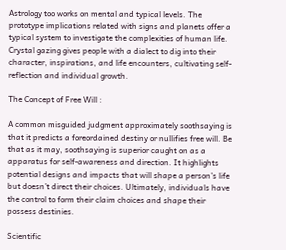Astrology too works on mental and typical levels. The prototype implications related with signs and planets offer a typical system to investigate the complexities of human life. Crystal gazing gives people with a dialect to dig into their character, inspirations, and life encounters, cultivating self-reflection and individual growth.

The Concept of Free Will :

A common misguided judgment approximately soothsaying is that it predicts a foreordained destiny or nullifies free will. Be that as it may, soothsaying is superior caught on as a apparatus for self-awareness and direction. It highlights potential designs and impacts that will shape a person’s life but doesn’t direct their choices. Ultimately, individuals have the control to form their claim choices and shape their possess destinies.

Scientific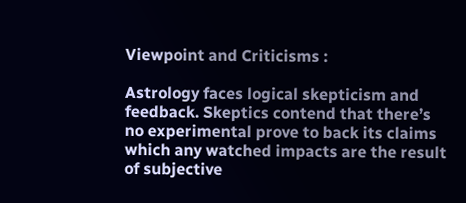Viewpoint and Criticisms :

Astrology faces logical skepticism and feedback. Skeptics contend that there’s no experimental prove to back its claims which any watched impacts are the result of subjective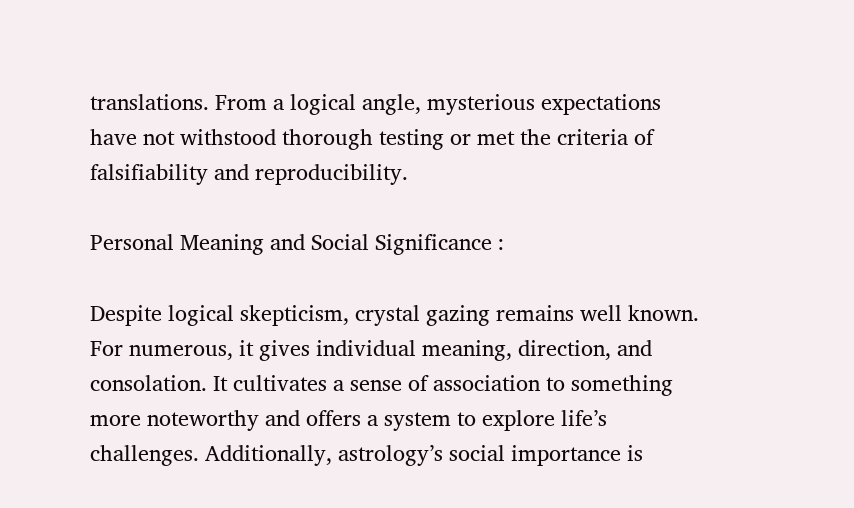translations. From a logical angle, mysterious expectations have not withstood thorough testing or met the criteria of falsifiability and reproducibility.

Personal Meaning and Social Significance :

Despite logical skepticism, crystal gazing remains well known. For numerous, it gives individual meaning, direction, and consolation. It cultivates a sense of association to something more noteworthy and offers a system to explore life’s challenges. Additionally, astrology’s social importance is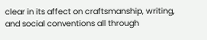clear in its affect on craftsmanship, writing, and social conventions all through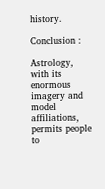history.

Conclusion :

Astrology, with its enormous imagery and model affiliations, permits people to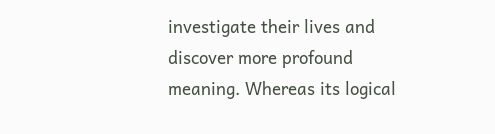investigate their lives and discover more profound meaning. Whereas its logical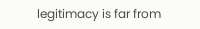legitimacy is far from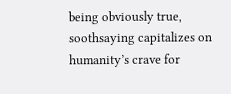being obviously true, soothsaying capitalizes on humanity’s crave for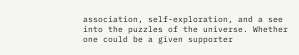association, self-exploration, and a see into the puzzles of the universe. Whether one could be a given supporter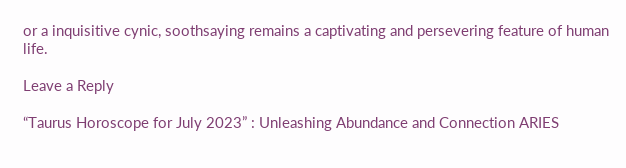or a inquisitive cynic, soothsaying remains a captivating and persevering feature of human life.

Leave a Reply

“Taurus Horoscope for July 2023” : Unleashing Abundance and Connection ARIES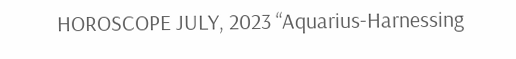HOROSCOPE JULY, 2023 “Aquarius-Harnessing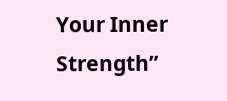Your Inner Strength”